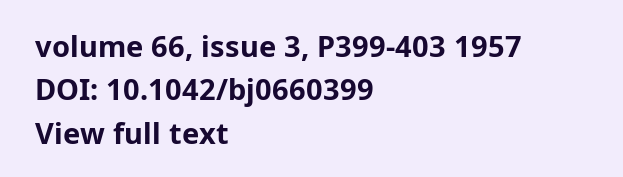volume 66, issue 3, P399-403 1957
DOI: 10.1042/bj0660399
View full text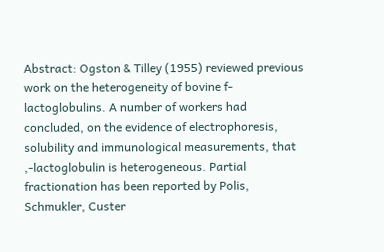Abstract: Ogston & Tilley (1955) reviewed previous work on the heterogeneity of bovine f-lactoglobulins. A number of workers had concluded, on the evidence of electrophoresis, solubility and immunological measurements, that ,-lactoglobulin is heterogeneous. Partial fractionation has been reported by Polis, Schmukler, Custer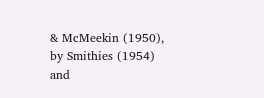& McMeekin (1950), by Smithies (1954) and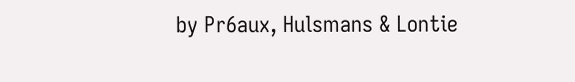by Pr6aux, Hulsmans & Lontie